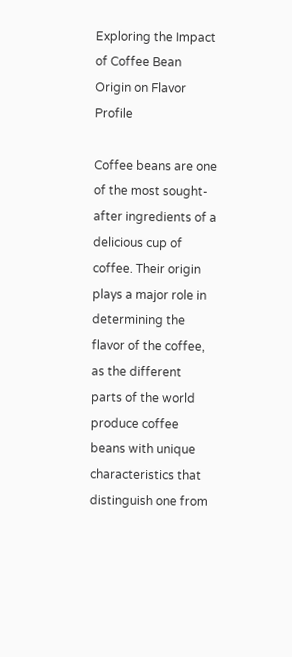Exploring the Impact of Coffee Bean Origin on Flavor Profile

Coffee beans are one of the most sought-after ingredients of a delicious cup of coffee. Their origin plays a major role in determining the flavor of the coffee, as the different parts of the world produce coffee beans with unique characteristics that distinguish one from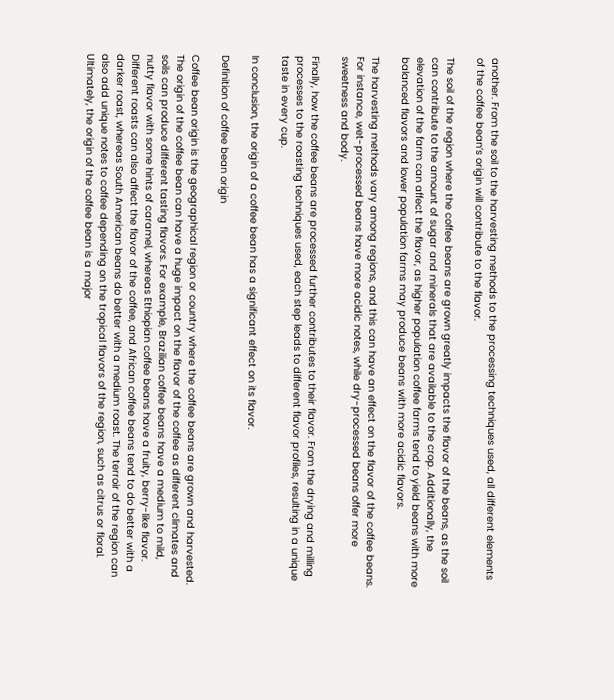another. From the soil to the harvesting methods to the processing techniques used, all different elements of the coffee bean’s origin will contribute to the flavor.

The soil of the region where the coffee beans are grown greatly impacts the flavor of the beans, as the soil can contribute to the amount of sugar and minerals that are available to the crop. Additionally, the elevation of the farm can affect the flavor, as higher population coffee farms tend to yield beans with more balanced flavors and lower population farms may produce beans with more acidic flavors.

The harvesting methods vary among regions, and this can have an effect on the flavor of the coffee beans. For instance, wet-processed beans have more acidic notes, while dry-processed beans offer more sweetness and body.

Finally, how the coffee beans are processed further contributes to their flavor. From the drying and milling processes to the roasting techniques used, each step leads to different flavor profiles, resulting in a unique taste in every cup.

In conclusion, the origin of a coffee bean has a significant effect on its flavor.

Definition of coffee bean origin

Coffee bean origin is the geographical region or country where the coffee beans are grown and harvested. The origin of the coffee bean can have a huge impact on the flavor of the coffee as different climates and soils can produce different tasting flavors. For example, Brazilian coffee beans have a medium to mild, nutty flavor with some hints of caramel, whereas Ethiopian coffee beans have a fruity, berry-like flavor. Different roasts can also affect the flavor of the coffee, and African coffee beans tend to do better with a darker roast, whereas South American beans do better with a medium roast. The terroir of the region can also add unique notes to coffee depending on the tropical flavors of the region, such as citrus or floral. Ultimately, the origin of the coffee bean is a major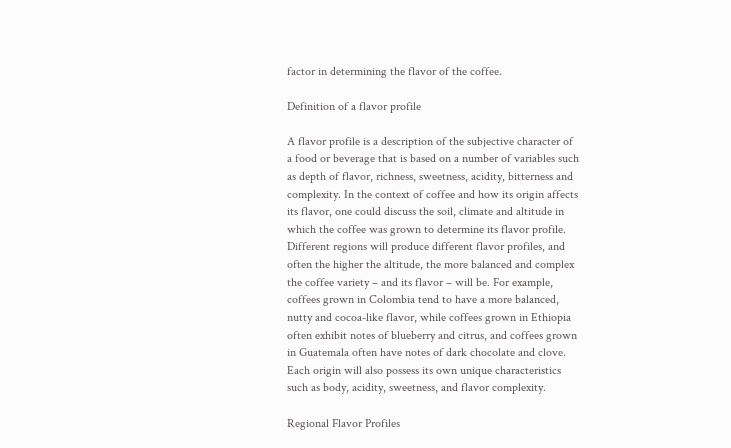factor in determining the flavor of the coffee.

Definition of a flavor profile

A flavor profile is a description of the subjective character of a food or beverage that is based on a number of variables such as depth of flavor, richness, sweetness, acidity, bitterness and complexity. In the context of coffee and how its origin affects its flavor, one could discuss the soil, climate and altitude in which the coffee was grown to determine its flavor profile. Different regions will produce different flavor profiles, and often the higher the altitude, the more balanced and complex the coffee variety – and its flavor – will be. For example, coffees grown in Colombia tend to have a more balanced, nutty and cocoa-like flavor, while coffees grown in Ethiopia often exhibit notes of blueberry and citrus, and coffees grown in Guatemala often have notes of dark chocolate and clove. Each origin will also possess its own unique characteristics such as body, acidity, sweetness, and flavor complexity.

Regional Flavor Profiles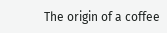The origin of a coffee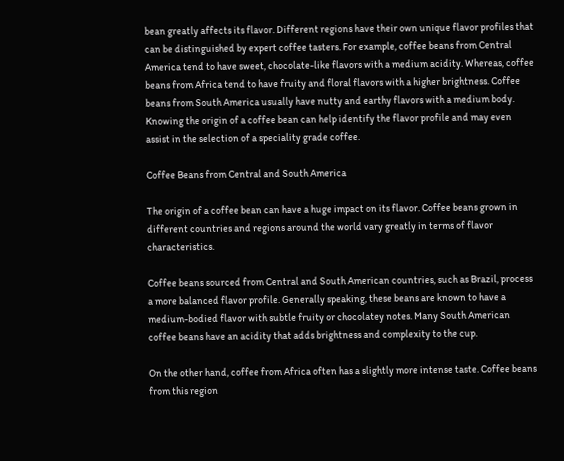bean greatly affects its flavor. Different regions have their own unique flavor profiles that can be distinguished by expert coffee tasters. For example, coffee beans from Central America tend to have sweet, chocolate-like flavors with a medium acidity. Whereas, coffee beans from Africa tend to have fruity and floral flavors with a higher brightness. Coffee beans from South America usually have nutty and earthy flavors with a medium body. Knowing the origin of a coffee bean can help identify the flavor profile and may even assist in the selection of a speciality grade coffee.

Coffee Beans from Central and South America

The origin of a coffee bean can have a huge impact on its flavor. Coffee beans grown in different countries and regions around the world vary greatly in terms of flavor characteristics.

Coffee beans sourced from Central and South American countries, such as Brazil, process a more balanced flavor profile. Generally speaking, these beans are known to have a medium-bodied flavor with subtle fruity or chocolatey notes. Many South American coffee beans have an acidity that adds brightness and complexity to the cup.

On the other hand, coffee from Africa often has a slightly more intense taste. Coffee beans from this region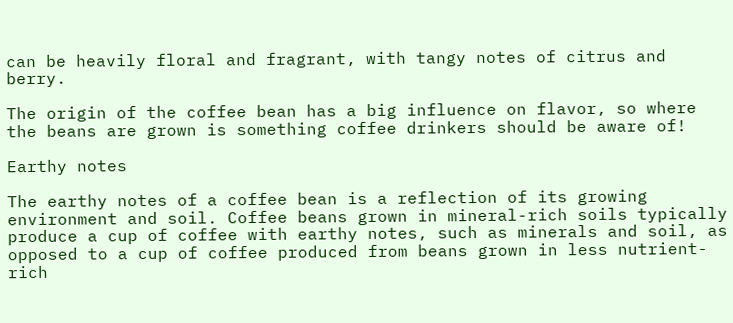can be heavily floral and fragrant, with tangy notes of citrus and berry.

The origin of the coffee bean has a big influence on flavor, so where the beans are grown is something coffee drinkers should be aware of!

Earthy notes

The earthy notes of a coffee bean is a reflection of its growing environment and soil. Coffee beans grown in mineral-rich soils typically produce a cup of coffee with earthy notes, such as minerals and soil, as opposed to a cup of coffee produced from beans grown in less nutrient-rich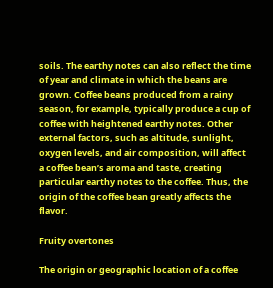soils. The earthy notes can also reflect the time of year and climate in which the beans are grown. Coffee beans produced from a rainy season, for example, typically produce a cup of coffee with heightened earthy notes. Other external factors, such as altitude, sunlight, oxygen levels, and air composition, will affect a coffee bean’s aroma and taste, creating particular earthy notes to the coffee. Thus, the origin of the coffee bean greatly affects the flavor.

Fruity overtones

The origin or geographic location of a coffee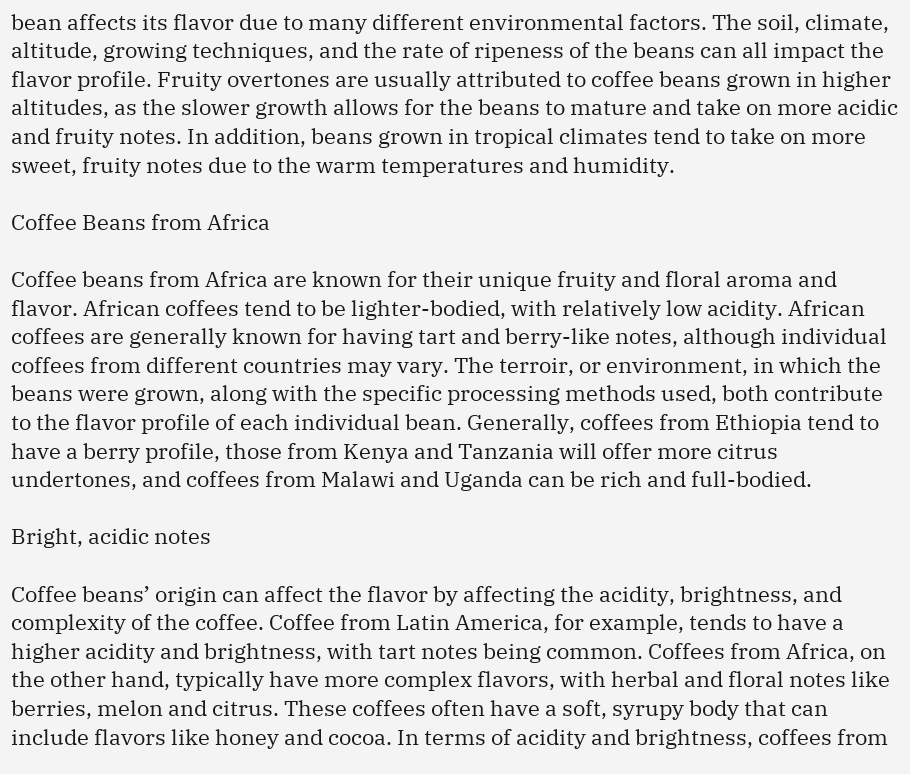bean affects its flavor due to many different environmental factors. The soil, climate, altitude, growing techniques, and the rate of ripeness of the beans can all impact the flavor profile. Fruity overtones are usually attributed to coffee beans grown in higher altitudes, as the slower growth allows for the beans to mature and take on more acidic and fruity notes. In addition, beans grown in tropical climates tend to take on more sweet, fruity notes due to the warm temperatures and humidity.

Coffee Beans from Africa

Coffee beans from Africa are known for their unique fruity and floral aroma and flavor. African coffees tend to be lighter-bodied, with relatively low acidity. African coffees are generally known for having tart and berry-like notes, although individual coffees from different countries may vary. The terroir, or environment, in which the beans were grown, along with the specific processing methods used, both contribute to the flavor profile of each individual bean. Generally, coffees from Ethiopia tend to have a berry profile, those from Kenya and Tanzania will offer more citrus undertones, and coffees from Malawi and Uganda can be rich and full-bodied.

Bright, acidic notes

Coffee beans’ origin can affect the flavor by affecting the acidity, brightness, and complexity of the coffee. Coffee from Latin America, for example, tends to have a higher acidity and brightness, with tart notes being common. Coffees from Africa, on the other hand, typically have more complex flavors, with herbal and floral notes like berries, melon and citrus. These coffees often have a soft, syrupy body that can include flavors like honey and cocoa. In terms of acidity and brightness, coffees from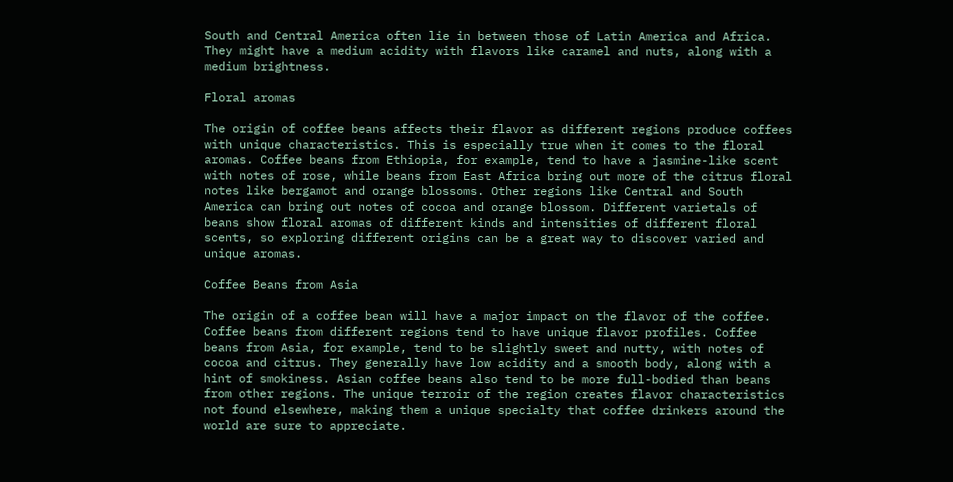South and Central America often lie in between those of Latin America and Africa. They might have a medium acidity with flavors like caramel and nuts, along with a medium brightness.

Floral aromas

The origin of coffee beans affects their flavor as different regions produce coffees with unique characteristics. This is especially true when it comes to the floral aromas. Coffee beans from Ethiopia, for example, tend to have a jasmine-like scent with notes of rose, while beans from East Africa bring out more of the citrus floral notes like bergamot and orange blossoms. Other regions like Central and South America can bring out notes of cocoa and orange blossom. Different varietals of beans show floral aromas of different kinds and intensities of different floral scents, so exploring different origins can be a great way to discover varied and unique aromas.

Coffee Beans from Asia

The origin of a coffee bean will have a major impact on the flavor of the coffee. Coffee beans from different regions tend to have unique flavor profiles. Coffee beans from Asia, for example, tend to be slightly sweet and nutty, with notes of cocoa and citrus. They generally have low acidity and a smooth body, along with a hint of smokiness. Asian coffee beans also tend to be more full-bodied than beans from other regions. The unique terroir of the region creates flavor characteristics not found elsewhere, making them a unique specialty that coffee drinkers around the world are sure to appreciate.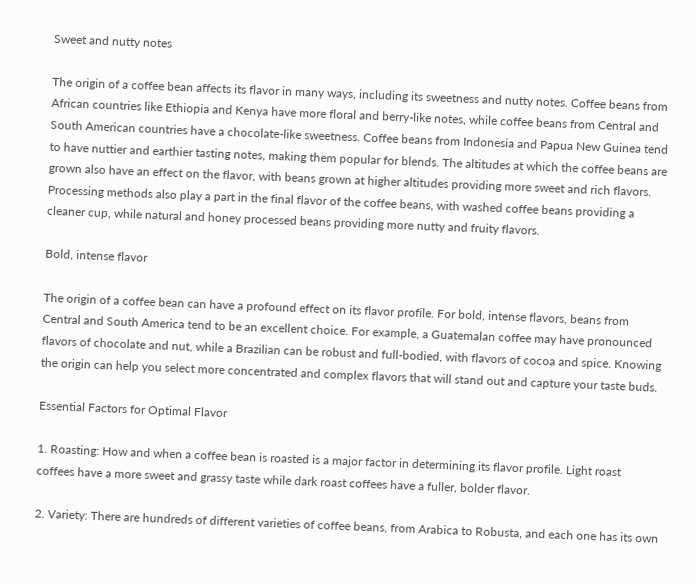Sweet and nutty notes

The origin of a coffee bean affects its flavor in many ways, including its sweetness and nutty notes. Coffee beans from African countries like Ethiopia and Kenya have more floral and berry-like notes, while coffee beans from Central and South American countries have a chocolate-like sweetness. Coffee beans from Indonesia and Papua New Guinea tend to have nuttier and earthier tasting notes, making them popular for blends. The altitudes at which the coffee beans are grown also have an effect on the flavor, with beans grown at higher altitudes providing more sweet and rich flavors. Processing methods also play a part in the final flavor of the coffee beans, with washed coffee beans providing a cleaner cup, while natural and honey processed beans providing more nutty and fruity flavors.

Bold, intense flavor

The origin of a coffee bean can have a profound effect on its flavor profile. For bold, intense flavors, beans from Central and South America tend to be an excellent choice. For example, a Guatemalan coffee may have pronounced flavors of chocolate and nut, while a Brazilian can be robust and full-bodied, with flavors of cocoa and spice. Knowing the origin can help you select more concentrated and complex flavors that will stand out and capture your taste buds.

Essential Factors for Optimal Flavor

1. Roasting: How and when a coffee bean is roasted is a major factor in determining its flavor profile. Light roast coffees have a more sweet and grassy taste while dark roast coffees have a fuller, bolder flavor.

2. Variety: There are hundreds of different varieties of coffee beans, from Arabica to Robusta, and each one has its own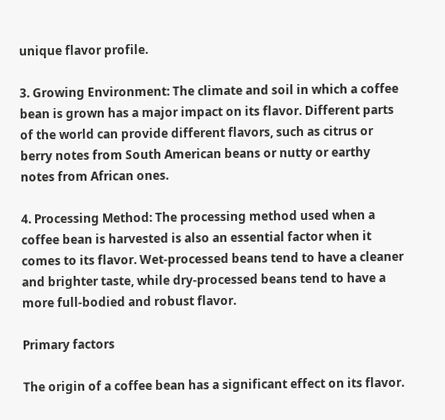unique flavor profile.

3. Growing Environment: The climate and soil in which a coffee bean is grown has a major impact on its flavor. Different parts of the world can provide different flavors, such as citrus or berry notes from South American beans or nutty or earthy notes from African ones.

4. Processing Method: The processing method used when a coffee bean is harvested is also an essential factor when it comes to its flavor. Wet-processed beans tend to have a cleaner and brighter taste, while dry-processed beans tend to have a more full-bodied and robust flavor.

Primary factors

The origin of a coffee bean has a significant effect on its flavor.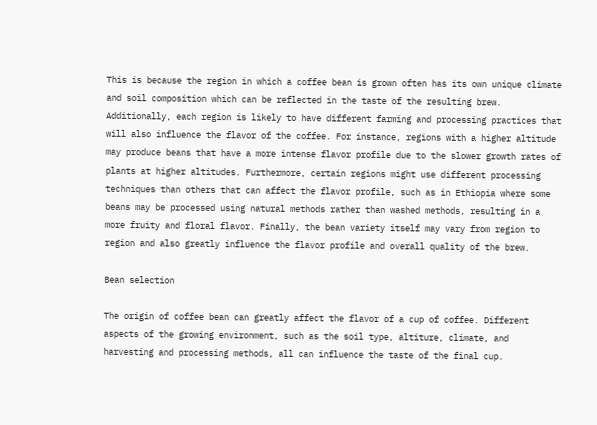This is because the region in which a coffee bean is grown often has its own unique climate and soil composition which can be reflected in the taste of the resulting brew. Additionally, each region is likely to have different farming and processing practices that will also influence the flavor of the coffee. For instance, regions with a higher altitude may produce beans that have a more intense flavor profile due to the slower growth rates of plants at higher altitudes. Furthermore, certain regions might use different processing techniques than others that can affect the flavor profile, such as in Ethiopia where some beans may be processed using natural methods rather than washed methods, resulting in a more fruity and floral flavor. Finally, the bean variety itself may vary from region to region and also greatly influence the flavor profile and overall quality of the brew.

Bean selection

The origin of coffee bean can greatly affect the flavor of a cup of coffee. Different aspects of the growing environment, such as the soil type, altiture, climate, and harvesting and processing methods, all can influence the taste of the final cup.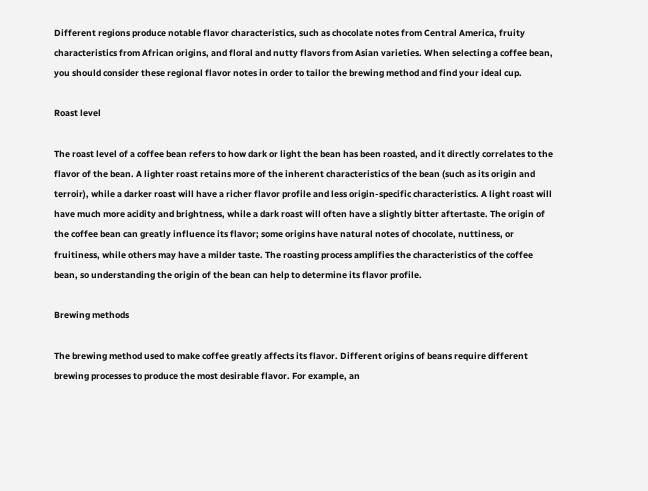Different regions produce notable flavor characteristics, such as chocolate notes from Central America, fruity characteristics from African origins, and floral and nutty flavors from Asian varieties. When selecting a coffee bean, you should consider these regional flavor notes in order to tailor the brewing method and find your ideal cup.

Roast level

The roast level of a coffee bean refers to how dark or light the bean has been roasted, and it directly correlates to the flavor of the bean. A lighter roast retains more of the inherent characteristics of the bean (such as its origin and terroir), while a darker roast will have a richer flavor profile and less origin-specific characteristics. A light roast will have much more acidity and brightness, while a dark roast will often have a slightly bitter aftertaste. The origin of the coffee bean can greatly influence its flavor; some origins have natural notes of chocolate, nuttiness, or fruitiness, while others may have a milder taste. The roasting process amplifies the characteristics of the coffee bean, so understanding the origin of the bean can help to determine its flavor profile.

Brewing methods

The brewing method used to make coffee greatly affects its flavor. Different origins of beans require different brewing processes to produce the most desirable flavor. For example, an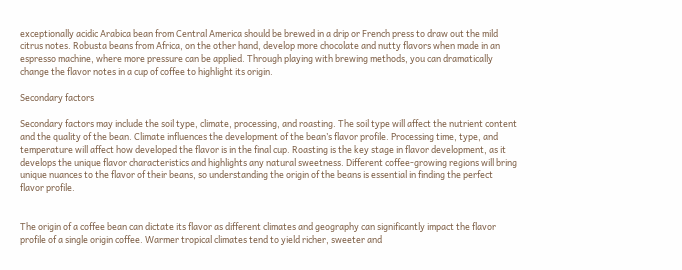exceptionally acidic Arabica bean from Central America should be brewed in a drip or French press to draw out the mild citrus notes. Robusta beans from Africa, on the other hand, develop more chocolate and nutty flavors when made in an espresso machine, where more pressure can be applied. Through playing with brewing methods, you can dramatically change the flavor notes in a cup of coffee to highlight its origin.

Secondary factors

Secondary factors may include the soil type, climate, processing, and roasting. The soil type will affect the nutrient content and the quality of the bean. Climate influences the development of the bean’s flavor profile. Processing time, type, and temperature will affect how developed the flavor is in the final cup. Roasting is the key stage in flavor development, as it develops the unique flavor characteristics and highlights any natural sweetness. Different coffee-growing regions will bring unique nuances to the flavor of their beans, so understanding the origin of the beans is essential in finding the perfect flavor profile.


The origin of a coffee bean can dictate its flavor as different climates and geography can significantly impact the flavor profile of a single origin coffee. Warmer tropical climates tend to yield richer, sweeter and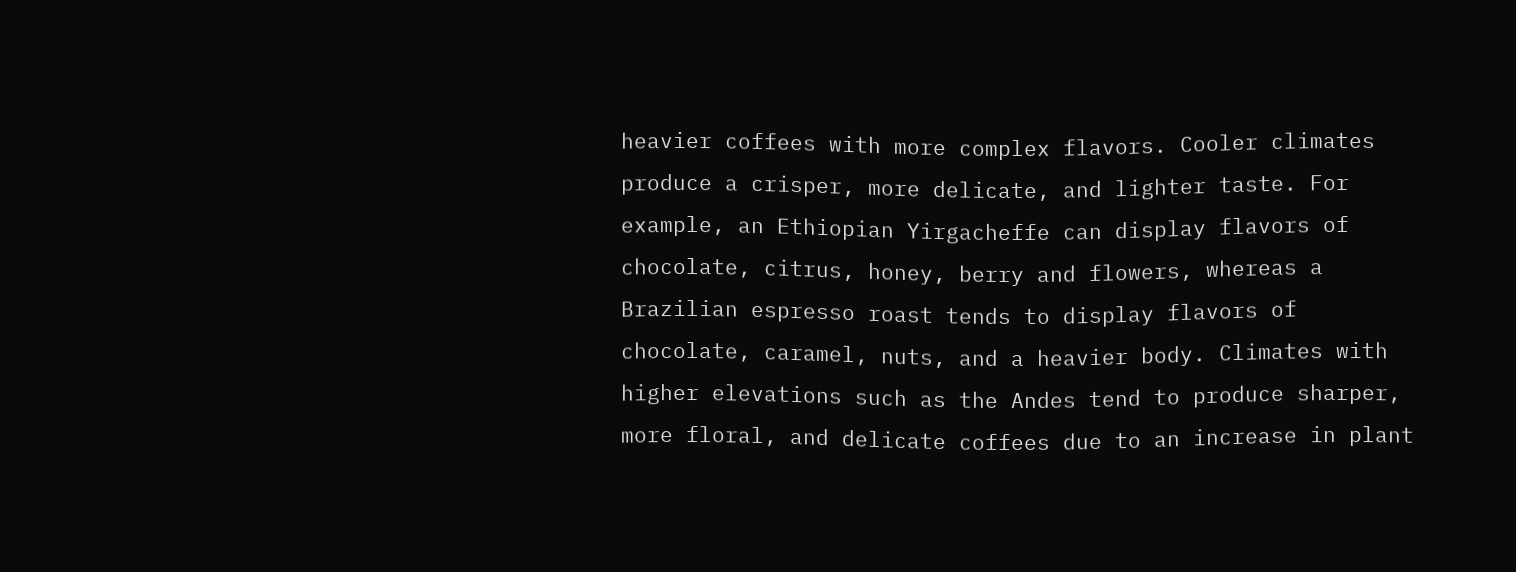heavier coffees with more complex flavors. Cooler climates produce a crisper, more delicate, and lighter taste. For example, an Ethiopian Yirgacheffe can display flavors of chocolate, citrus, honey, berry and flowers, whereas a Brazilian espresso roast tends to display flavors of chocolate, caramel, nuts, and a heavier body. Climates with higher elevations such as the Andes tend to produce sharper, more floral, and delicate coffees due to an increase in plant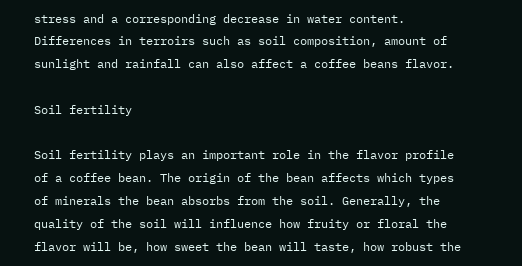stress and a corresponding decrease in water content. Differences in terroirs such as soil composition, amount of sunlight and rainfall can also affect a coffee beans flavor.

Soil fertility

Soil fertility plays an important role in the flavor profile of a coffee bean. The origin of the bean affects which types of minerals the bean absorbs from the soil. Generally, the quality of the soil will influence how fruity or floral the flavor will be, how sweet the bean will taste, how robust the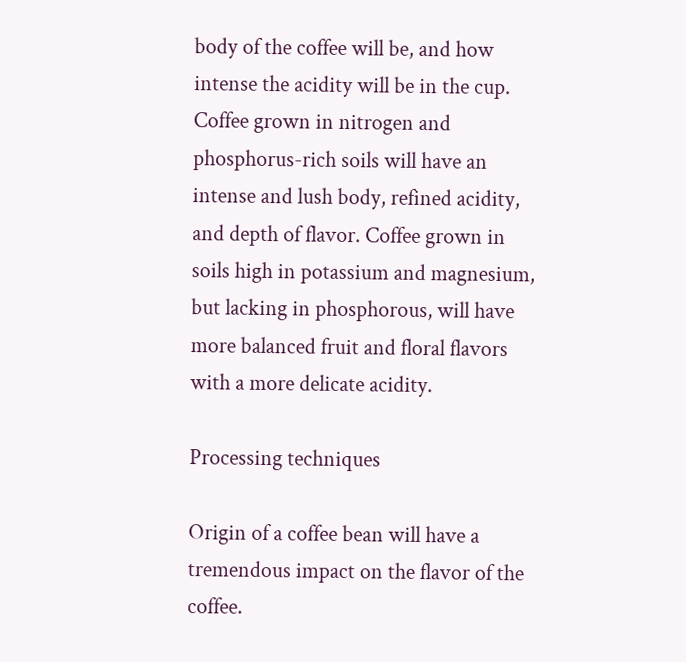body of the coffee will be, and how intense the acidity will be in the cup. Coffee grown in nitrogen and phosphorus-rich soils will have an intense and lush body, refined acidity, and depth of flavor. Coffee grown in soils high in potassium and magnesium, but lacking in phosphorous, will have more balanced fruit and floral flavors with a more delicate acidity.

Processing techniques

Origin of a coffee bean will have a tremendous impact on the flavor of the coffee.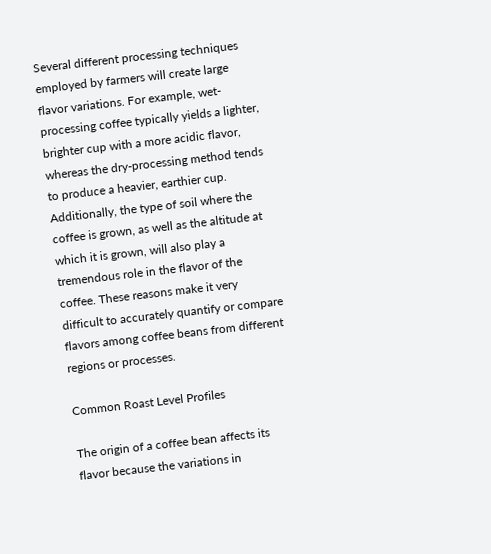Several different processing techniques employed by farmers will create large flavor variations. For example, wet-processing coffee typically yields a lighter, brighter cup with a more acidic flavor, whereas the dry-processing method tends to produce a heavier, earthier cup. Additionally, the type of soil where the coffee is grown, as well as the altitude at which it is grown, will also play a tremendous role in the flavor of the coffee. These reasons make it very difficult to accurately quantify or compare flavors among coffee beans from different regions or processes.

Common Roast Level Profiles

The origin of a coffee bean affects its flavor because the variations in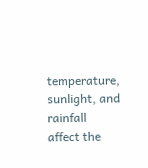temperature, sunlight, and rainfall affect the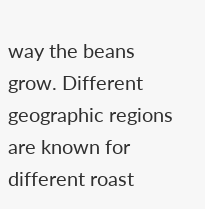way the beans grow. Different geographic regions are known for different roast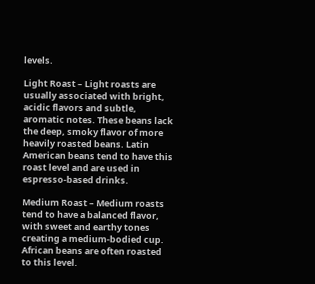levels.

Light Roast – Light roasts are usually associated with bright, acidic flavors and subtle, aromatic notes. These beans lack the deep, smoky flavor of more heavily roasted beans. Latin American beans tend to have this roast level and are used in espresso-based drinks.

Medium Roast – Medium roasts tend to have a balanced flavor, with sweet and earthy tones creating a medium-bodied cup. African beans are often roasted to this level.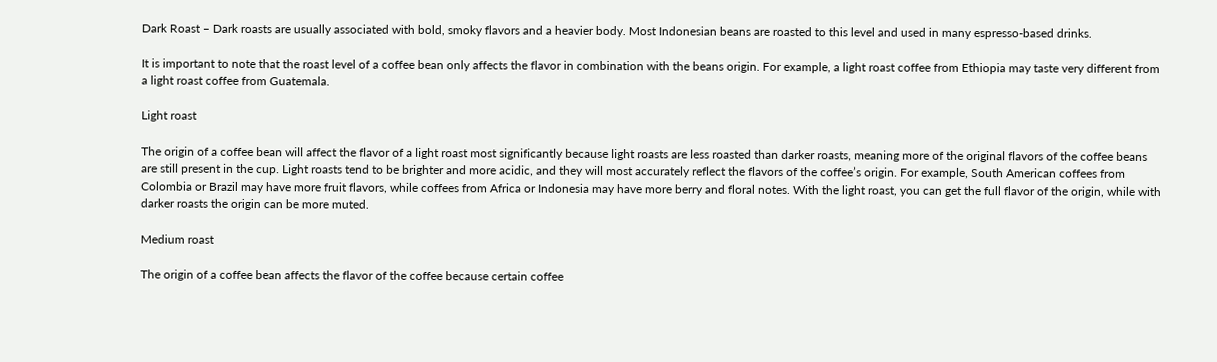Dark Roast – Dark roasts are usually associated with bold, smoky flavors and a heavier body. Most Indonesian beans are roasted to this level and used in many espresso-based drinks.

It is important to note that the roast level of a coffee bean only affects the flavor in combination with the beans origin. For example, a light roast coffee from Ethiopia may taste very different from a light roast coffee from Guatemala.

Light roast

The origin of a coffee bean will affect the flavor of a light roast most significantly because light roasts are less roasted than darker roasts, meaning more of the original flavors of the coffee beans are still present in the cup. Light roasts tend to be brighter and more acidic, and they will most accurately reflect the flavors of the coffee’s origin. For example, South American coffees from Colombia or Brazil may have more fruit flavors, while coffees from Africa or Indonesia may have more berry and floral notes. With the light roast, you can get the full flavor of the origin, while with darker roasts the origin can be more muted.

Medium roast

The origin of a coffee bean affects the flavor of the coffee because certain coffee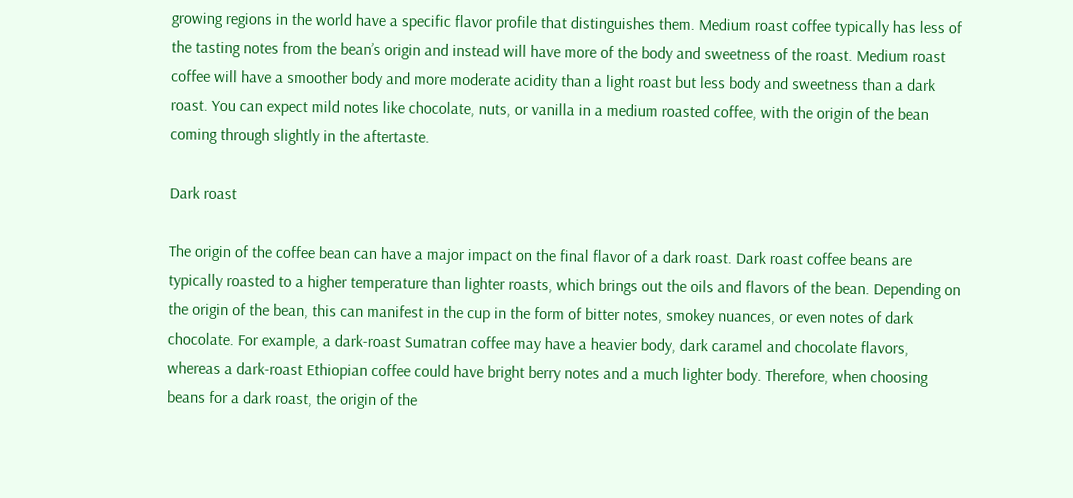growing regions in the world have a specific flavor profile that distinguishes them. Medium roast coffee typically has less of the tasting notes from the bean’s origin and instead will have more of the body and sweetness of the roast. Medium roast coffee will have a smoother body and more moderate acidity than a light roast but less body and sweetness than a dark roast. You can expect mild notes like chocolate, nuts, or vanilla in a medium roasted coffee, with the origin of the bean coming through slightly in the aftertaste.

Dark roast

The origin of the coffee bean can have a major impact on the final flavor of a dark roast. Dark roast coffee beans are typically roasted to a higher temperature than lighter roasts, which brings out the oils and flavors of the bean. Depending on the origin of the bean, this can manifest in the cup in the form of bitter notes, smokey nuances, or even notes of dark chocolate. For example, a dark-roast Sumatran coffee may have a heavier body, dark caramel and chocolate flavors, whereas a dark-roast Ethiopian coffee could have bright berry notes and a much lighter body. Therefore, when choosing beans for a dark roast, the origin of the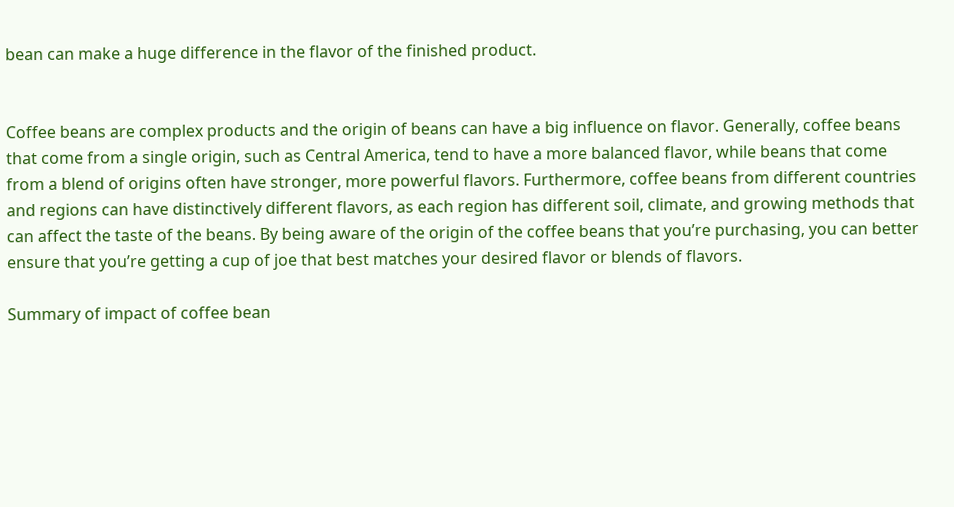bean can make a huge difference in the flavor of the finished product.


Coffee beans are complex products and the origin of beans can have a big influence on flavor. Generally, coffee beans that come from a single origin, such as Central America, tend to have a more balanced flavor, while beans that come from a blend of origins often have stronger, more powerful flavors. Furthermore, coffee beans from different countries and regions can have distinctively different flavors, as each region has different soil, climate, and growing methods that can affect the taste of the beans. By being aware of the origin of the coffee beans that you’re purchasing, you can better ensure that you’re getting a cup of joe that best matches your desired flavor or blends of flavors.

Summary of impact of coffee bean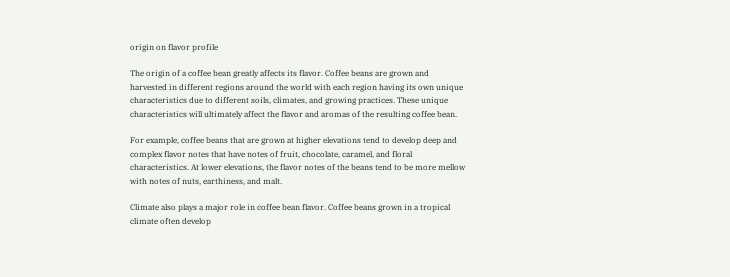origin on flavor profile

The origin of a coffee bean greatly affects its flavor. Coffee beans are grown and harvested in different regions around the world with each region having its own unique characteristics due to different soils, climates, and growing practices. These unique characteristics will ultimately affect the flavor and aromas of the resulting coffee bean.

For example, coffee beans that are grown at higher elevations tend to develop deep and complex flavor notes that have notes of fruit, chocolate, caramel, and floral characteristics. At lower elevations, the flavor notes of the beans tend to be more mellow with notes of nuts, earthiness, and malt.

Climate also plays a major role in coffee bean flavor. Coffee beans grown in a tropical climate often develop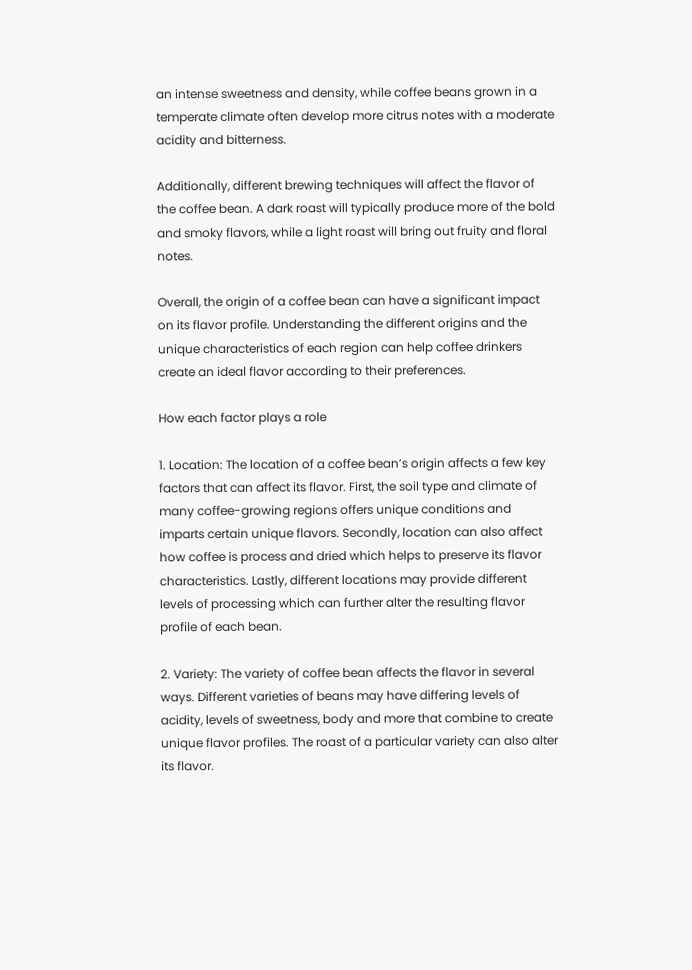an intense sweetness and density, while coffee beans grown in a temperate climate often develop more citrus notes with a moderate acidity and bitterness.

Additionally, different brewing techniques will affect the flavor of the coffee bean. A dark roast will typically produce more of the bold and smoky flavors, while a light roast will bring out fruity and floral notes.

Overall, the origin of a coffee bean can have a significant impact on its flavor profile. Understanding the different origins and the unique characteristics of each region can help coffee drinkers create an ideal flavor according to their preferences.

How each factor plays a role

1. Location: The location of a coffee bean’s origin affects a few key factors that can affect its flavor. First, the soil type and climate of many coffee-growing regions offers unique conditions and imparts certain unique flavors. Secondly, location can also affect how coffee is process and dried which helps to preserve its flavor characteristics. Lastly, different locations may provide different levels of processing which can further alter the resulting flavor profile of each bean.

2. Variety: The variety of coffee bean affects the flavor in several ways. Different varieties of beans may have differing levels of acidity, levels of sweetness, body and more that combine to create unique flavor profiles. The roast of a particular variety can also alter its flavor.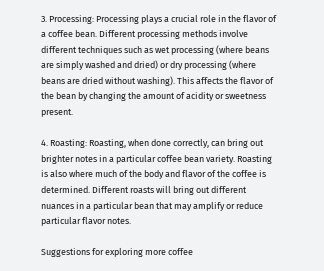3. Processing: Processing plays a crucial role in the flavor of a coffee bean. Different processing methods involve different techniques such as wet processing (where beans are simply washed and dried) or dry processing (where beans are dried without washing). This affects the flavor of the bean by changing the amount of acidity or sweetness present.

4. Roasting: Roasting, when done correctly, can bring out brighter notes in a particular coffee bean variety. Roasting is also where much of the body and flavor of the coffee is determined. Different roasts will bring out different nuances in a particular bean that may amplify or reduce particular flavor notes.

Suggestions for exploring more coffee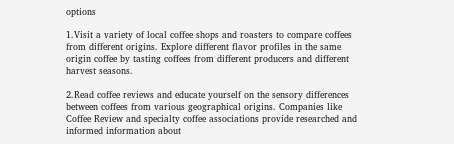options

1.Visit a variety of local coffee shops and roasters to compare coffees from different origins. Explore different flavor profiles in the same origin coffee by tasting coffees from different producers and different harvest seasons.

2.Read coffee reviews and educate yourself on the sensory differences between coffees from various geographical origins. Companies like Coffee Review and specialty coffee associations provide researched and informed information about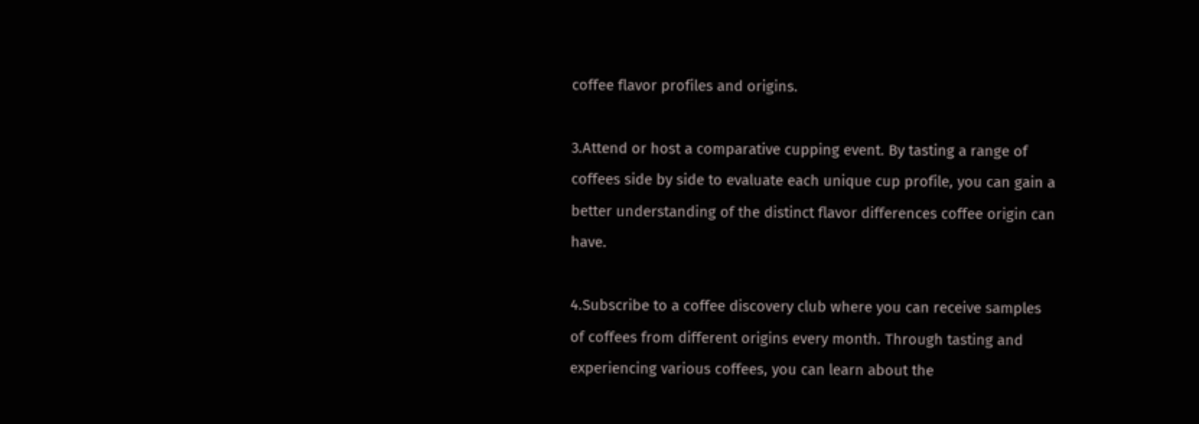coffee flavor profiles and origins.

3.Attend or host a comparative cupping event. By tasting a range of coffees side by side to evaluate each unique cup profile, you can gain a better understanding of the distinct flavor differences coffee origin can have.

4.Subscribe to a coffee discovery club where you can receive samples of coffees from different origins every month. Through tasting and experiencing various coffees, you can learn about the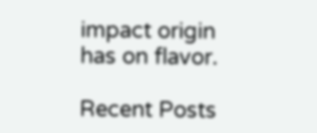impact origin has on flavor.

Recent Posts